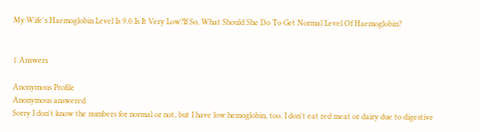My Wife's Haemoglobin Level Is 9.0.Is It Very Low?If So, What Should She Do To Get Normal Level Of Haemoglobin?


1 Answers

Anonymous Profile
Anonymous answered
Sorry I don't know the numbers for normal or not, but I have low hemoglobin, too. I don't eat red meat or dairy due to digestive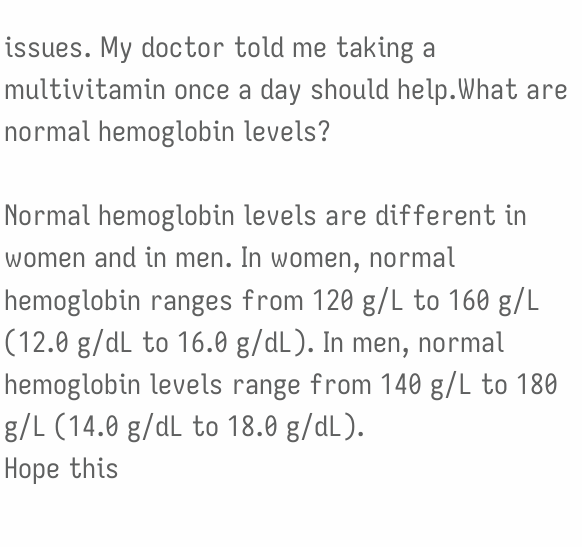issues. My doctor told me taking a multivitamin once a day should help.What are normal hemoglobin levels?

Normal hemoglobin levels are different in women and in men. In women, normal hemoglobin ranges from 120 g/L to 160 g/L (12.0 g/dL to 16.0 g/dL). In men, normal hemoglobin levels range from 140 g/L to 180 g/L (14.0 g/dL to 18.0 g/dL).
Hope this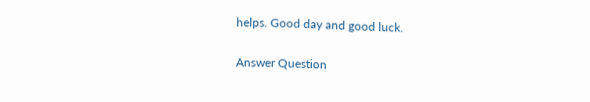helps. Good day and good luck.

Answer Question